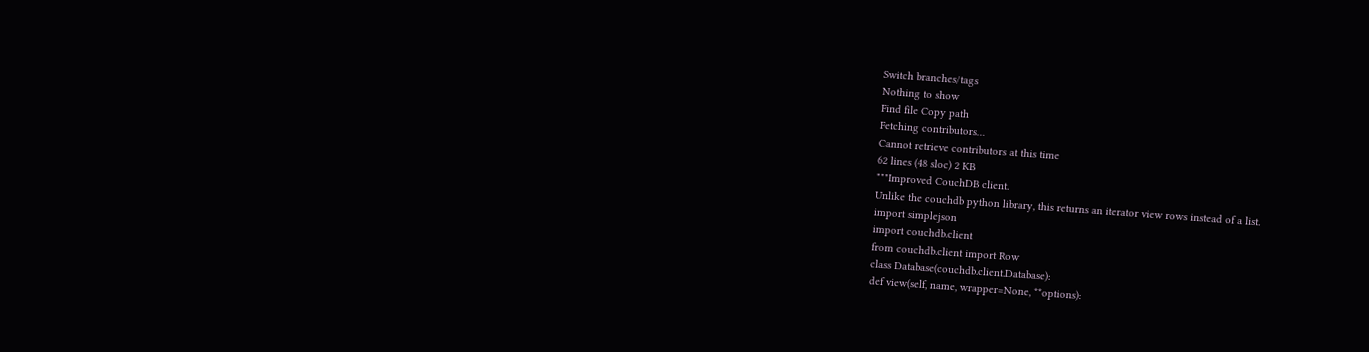Switch branches/tags
Nothing to show
Find file Copy path
Fetching contributors…
Cannot retrieve contributors at this time
62 lines (48 sloc) 2 KB
"""Improved CouchDB client.
Unlike the couchdb python library, this returns an iterator view rows instead of a list.
import simplejson
import couchdb.client
from couchdb.client import Row
class Database(couchdb.client.Database):
def view(self, name, wrapper=None, **options):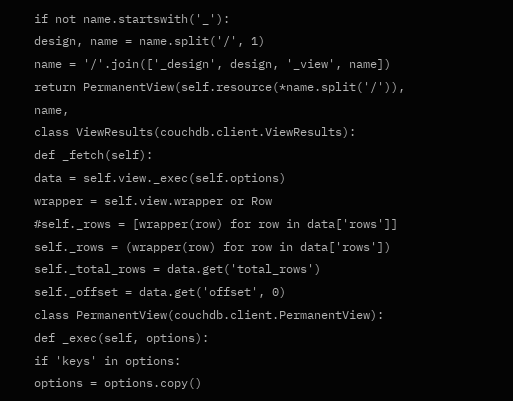if not name.startswith('_'):
design, name = name.split('/', 1)
name = '/'.join(['_design', design, '_view', name])
return PermanentView(self.resource(*name.split('/')), name,
class ViewResults(couchdb.client.ViewResults):
def _fetch(self):
data = self.view._exec(self.options)
wrapper = self.view.wrapper or Row
#self._rows = [wrapper(row) for row in data['rows']]
self._rows = (wrapper(row) for row in data['rows'])
self._total_rows = data.get('total_rows')
self._offset = data.get('offset', 0)
class PermanentView(couchdb.client.PermanentView):
def _exec(self, options):
if 'keys' in options:
options = options.copy()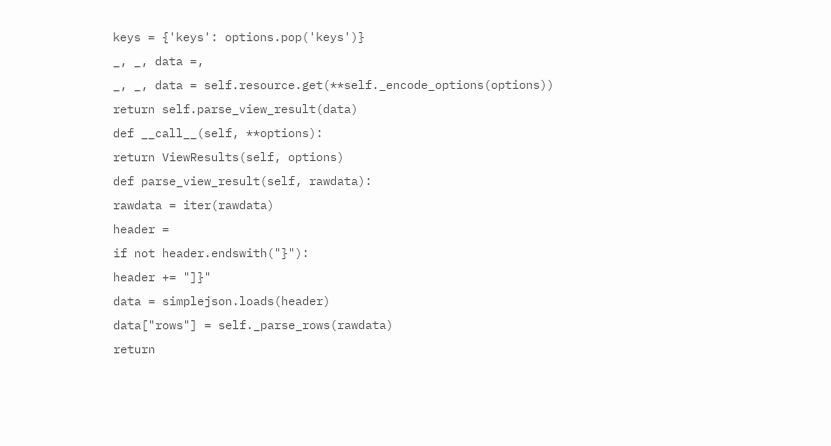keys = {'keys': options.pop('keys')}
_, _, data =,
_, _, data = self.resource.get(**self._encode_options(options))
return self.parse_view_result(data)
def __call__(self, **options):
return ViewResults(self, options)
def parse_view_result(self, rawdata):
rawdata = iter(rawdata)
header =
if not header.endswith("}"):
header += "]}"
data = simplejson.loads(header)
data["rows"] = self._parse_rows(rawdata)
return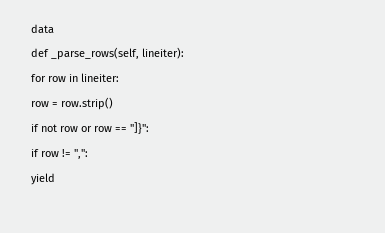data
def _parse_rows(self, lineiter):
for row in lineiter:
row = row.strip()
if not row or row == "]}":
if row != ",":
yield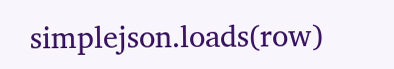simplejson.loads(row)